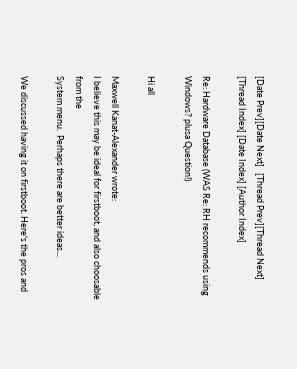[Date Prev][Date Next]   [Thread Prev][Thread Next]   [Thread Index] [Date Index] [Author Index]

Re: Hardware Database (WAS Re: RH recommends using Windows? plusa Question!)

Hi all

Maxwell Kanat-Alexander wrote:
I believe this may be ideal for firstboot, and also choosable from the
System menu.  Perhaps there are better ideas...

We discussed having it on firstboot. Here's the pros and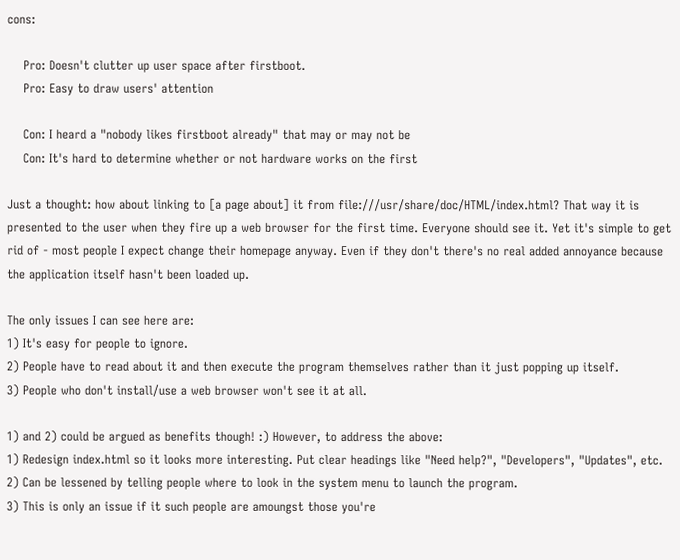cons:

    Pro: Doesn't clutter up user space after firstboot.
    Pro: Easy to draw users' attention

    Con: I heard a "nobody likes firstboot already" that may or may not be
    Con: It's hard to determine whether or not hardware works on the first

Just a thought: how about linking to [a page about] it from file:///usr/share/doc/HTML/index.html? That way it is presented to the user when they fire up a web browser for the first time. Everyone should see it. Yet it's simple to get rid of - most people I expect change their homepage anyway. Even if they don't there's no real added annoyance because the application itself hasn't been loaded up.

The only issues I can see here are:
1) It's easy for people to ignore.
2) People have to read about it and then execute the program themselves rather than it just popping up itself.
3) People who don't install/use a web browser won't see it at all.

1) and 2) could be argued as benefits though! :) However, to address the above:
1) Redesign index.html so it looks more interesting. Put clear headings like "Need help?", "Developers", "Updates", etc.
2) Can be lessened by telling people where to look in the system menu to launch the program.
3) This is only an issue if it such people are amoungst those you're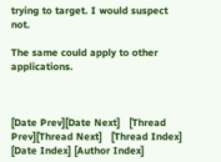trying to target. I would suspect not.

The same could apply to other applications.



[Date Prev][Date Next]   [Thread Prev][Thread Next]   [Thread Index] [Date Index] [Author Index]